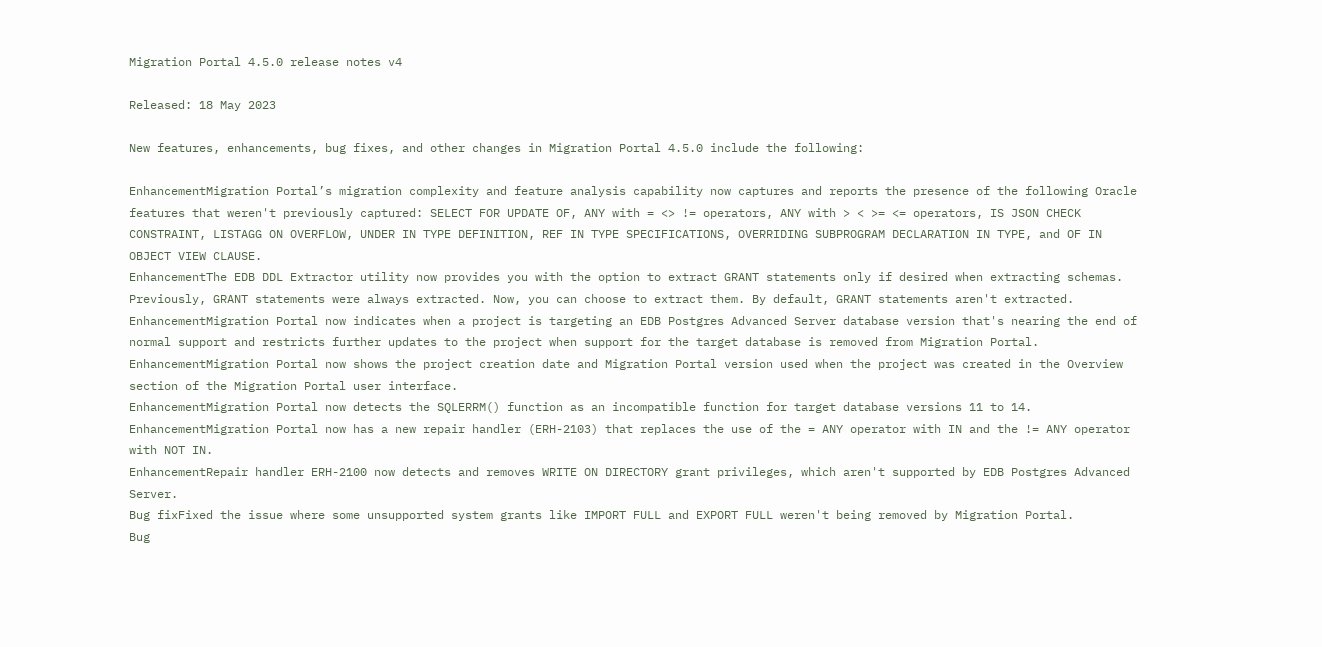Migration Portal 4.5.0 release notes v4

Released: 18 May 2023

New features, enhancements, bug fixes, and other changes in Migration Portal 4.5.0 include the following:

EnhancementMigration Portal’s migration complexity and feature analysis capability now captures and reports the presence of the following Oracle features that weren't previously captured: SELECT FOR UPDATE OF, ANY with = <> != operators, ANY with > < >= <= operators, IS JSON CHECK CONSTRAINT, LISTAGG ON OVERFLOW, UNDER IN TYPE DEFINITION, REF IN TYPE SPECIFICATIONS, OVERRIDING SUBPROGRAM DECLARATION IN TYPE, and OF IN OBJECT VIEW CLAUSE.
EnhancementThe EDB DDL Extractor utility now provides you with the option to extract GRANT statements only if desired when extracting schemas. Previously, GRANT statements were always extracted. Now, you can choose to extract them. By default, GRANT statements aren't extracted.
EnhancementMigration Portal now indicates when a project is targeting an EDB Postgres Advanced Server database version that's nearing the end of normal support and restricts further updates to the project when support for the target database is removed from Migration Portal.
EnhancementMigration Portal now shows the project creation date and Migration Portal version used when the project was created in the Overview section of the Migration Portal user interface.
EnhancementMigration Portal now detects the SQLERRM() function as an incompatible function for target database versions 11 to 14.
EnhancementMigration Portal now has a new repair handler (ERH-2103) that replaces the use of the = ANY operator with IN and the != ANY operator with NOT IN.
EnhancementRepair handler ERH-2100 now detects and removes WRITE ON DIRECTORY grant privileges, which aren't supported by EDB Postgres Advanced Server.
Bug fixFixed the issue where some unsupported system grants like IMPORT FULL and EXPORT FULL weren't being removed by Migration Portal.
Bug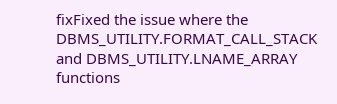fixFixed the issue where the DBMS_UTILITY.FORMAT_CALL_STACK and DBMS_UTILITY.LNAME_ARRAY functions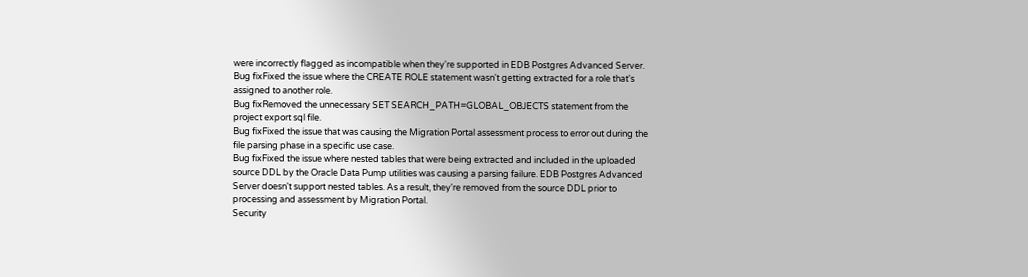were incorrectly flagged as incompatible when they're supported in EDB Postgres Advanced Server.
Bug fixFixed the issue where the CREATE ROLE statement wasn't getting extracted for a role that's assigned to another role.
Bug fixRemoved the unnecessary SET SEARCH_PATH=GLOBAL_OBJECTS statement from the project export sql file.
Bug fixFixed the issue that was causing the Migration Portal assessment process to error out during the file parsing phase in a specific use case.
Bug fixFixed the issue where nested tables that were being extracted and included in the uploaded source DDL by the Oracle Data Pump utilities was causing a parsing failure. EDB Postgres Advanced Server doesn't support nested tables. As a result, they're removed from the source DDL prior to processing and assessment by Migration Portal.
Security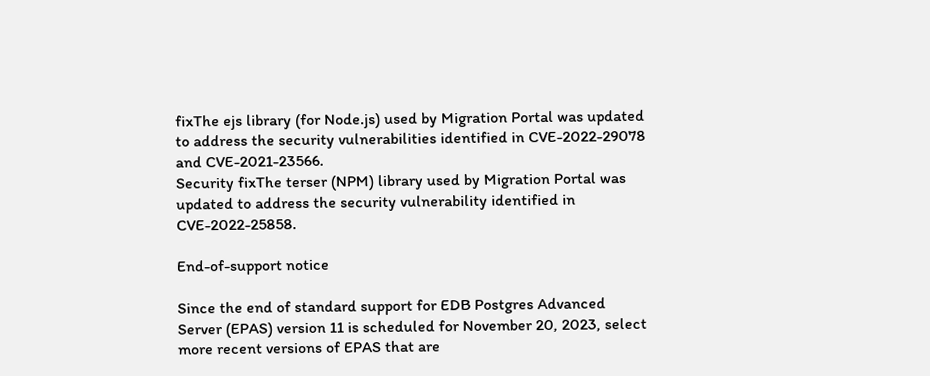fixThe ejs library (for Node.js) used by Migration Portal was updated to address the security vulnerabilities identified in CVE-2022-29078 and CVE-2021-23566.
Security fixThe terser (NPM) library used by Migration Portal was updated to address the security vulnerability identified in CVE-2022-25858.

End-of-support notice

Since the end of standard support for EDB Postgres Advanced Server (EPAS) version 11 is scheduled for November 20, 2023, select more recent versions of EPAS that are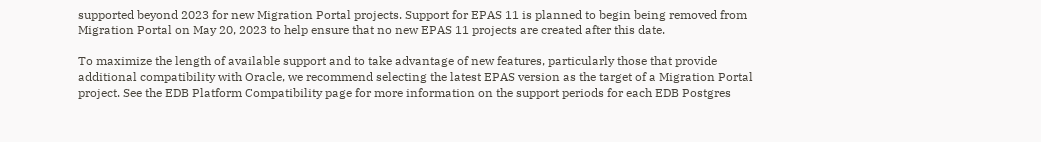supported beyond 2023 for new Migration Portal projects. Support for EPAS 11 is planned to begin being removed from Migration Portal on May 20, 2023 to help ensure that no new EPAS 11 projects are created after this date.

To maximize the length of available support and to take advantage of new features, particularly those that provide additional compatibility with Oracle, we recommend selecting the latest EPAS version as the target of a Migration Portal project. See the EDB Platform Compatibility page for more information on the support periods for each EDB Postgres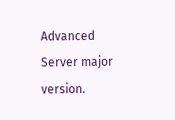Advanced Server major version.